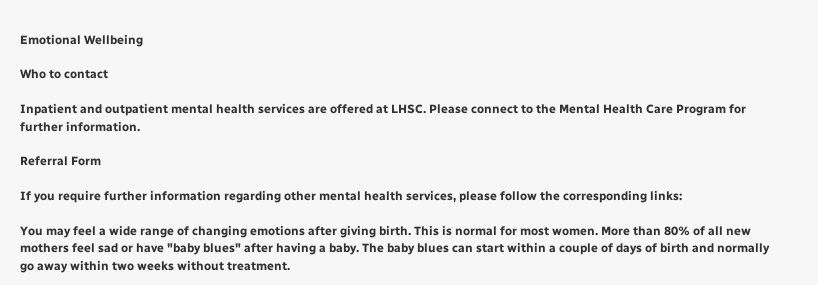Emotional Wellbeing

Who to contact

Inpatient and outpatient mental health services are offered at LHSC. Please connect to the Mental Health Care Program for further information.

Referral Form

If you require further information regarding other mental health services, please follow the corresponding links:

You may feel a wide range of changing emotions after giving birth. This is normal for most women. More than 80% of all new mothers feel sad or have "baby blues" after having a baby. The baby blues can start within a couple of days of birth and normally go away within two weeks without treatment.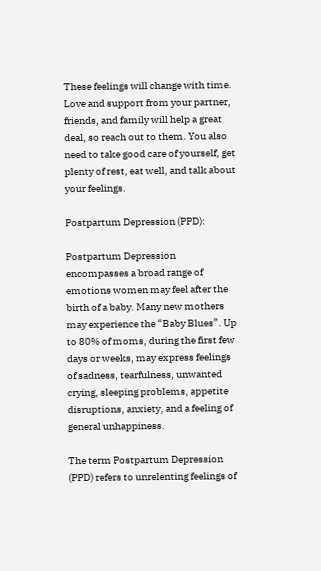These feelings will change with time. Love and support from your partner, friends, and family will help a great deal, so reach out to them. You also need to take good care of yourself, get plenty of rest, eat well, and talk about your feelings.

Postpartum Depression (PPD):

Postpartum Depression encompasses a broad range of emotions women may feel after the birth of a baby. Many new mothers may experience the “Baby Blues”. Up to 80% of moms, during the first few days or weeks, may express feelings of sadness, tearfulness, unwanted crying, sleeping problems, appetite disruptions, anxiety, and a feeling of general unhappiness.

The term Postpartum Depression (PPD) refers to unrelenting feelings of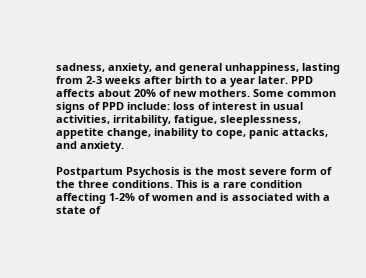sadness, anxiety, and general unhappiness, lasting from 2-3 weeks after birth to a year later. PPD affects about 20% of new mothers. Some common signs of PPD include: loss of interest in usual activities, irritability, fatigue, sleeplessness, appetite change, inability to cope, panic attacks, and anxiety.

Postpartum Psychosis is the most severe form of the three conditions. This is a rare condition affecting 1-2% of women and is associated with a state of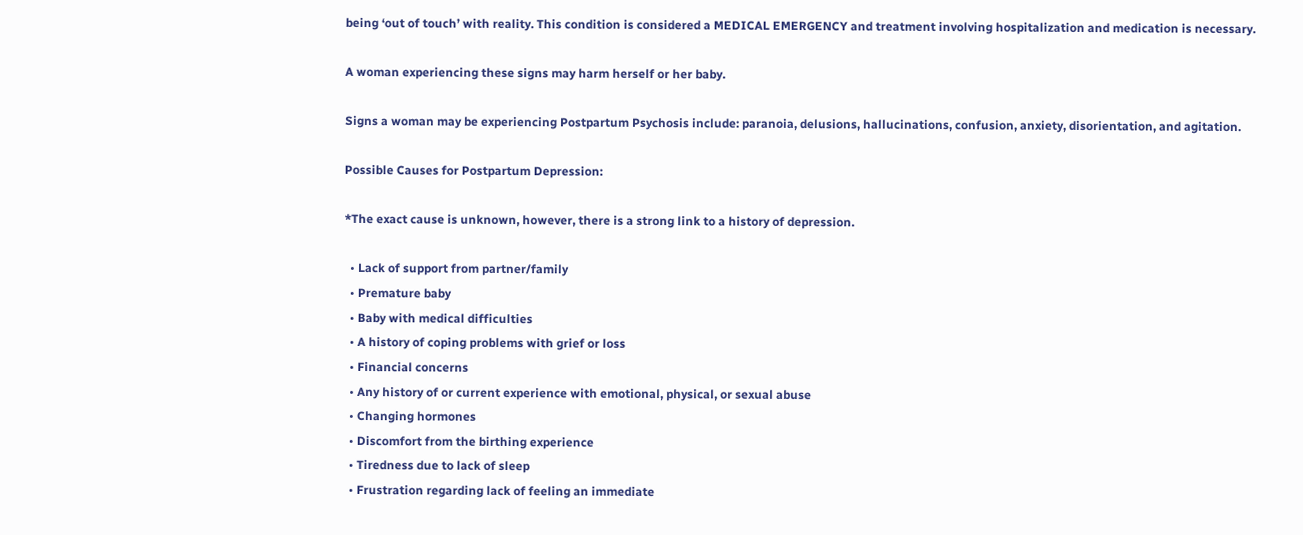being ‘out of touch’ with reality. This condition is considered a MEDICAL EMERGENCY and treatment involving hospitalization and medication is necessary.

A woman experiencing these signs may harm herself or her baby.

Signs a woman may be experiencing Postpartum Psychosis include: paranoia, delusions, hallucinations, confusion, anxiety, disorientation, and agitation.

Possible Causes for Postpartum Depression:

*The exact cause is unknown, however, there is a strong link to a history of depression.

  • Lack of support from partner/family
  • Premature baby
  • Baby with medical difficulties
  • A history of coping problems with grief or loss
  • Financial concerns
  • Any history of or current experience with emotional, physical, or sexual abuse
  • Changing hormones
  • Discomfort from the birthing experience
  • Tiredness due to lack of sleep
  • Frustration regarding lack of feeling an immediate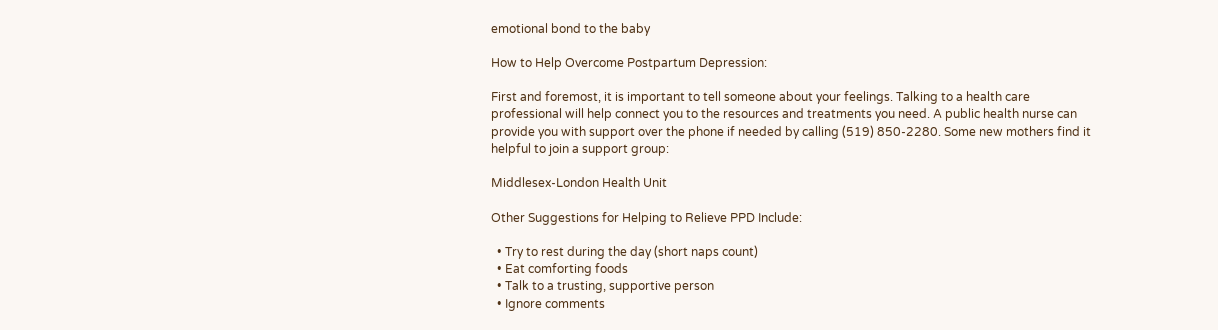emotional bond to the baby

How to Help Overcome Postpartum Depression:

First and foremost, it is important to tell someone about your feelings. Talking to a health care professional will help connect you to the resources and treatments you need. A public health nurse can provide you with support over the phone if needed by calling (519) 850-2280. Some new mothers find it helpful to join a support group:

Middlesex-London Health Unit

Other Suggestions for Helping to Relieve PPD Include:

  • Try to rest during the day (short naps count)
  • Eat comforting foods
  • Talk to a trusting, supportive person
  • Ignore comments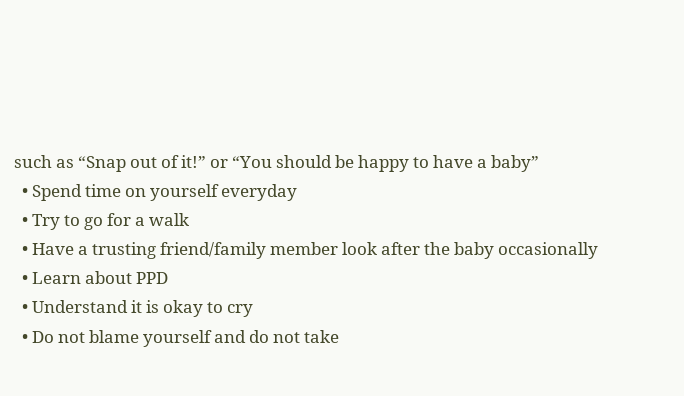such as “Snap out of it!” or “You should be happy to have a baby”
  • Spend time on yourself everyday
  • Try to go for a walk
  • Have a trusting friend/family member look after the baby occasionally
  • Learn about PPD
  • Understand it is okay to cry
  • Do not blame yourself and do not take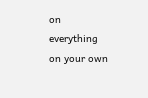on everything on your own